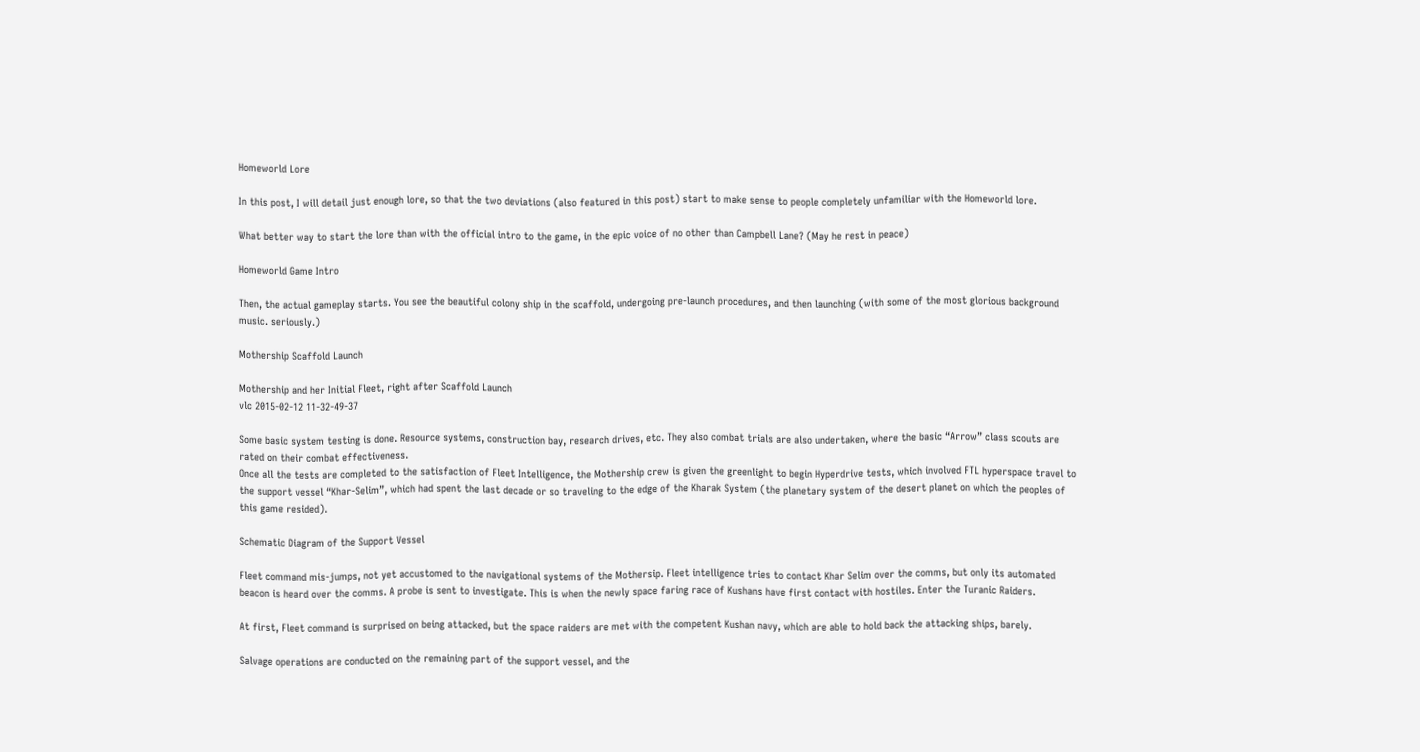Homeworld Lore

In this post, I will detail just enough lore, so that the two deviations (also featured in this post) start to make sense to people completely unfamiliar with the Homeworld lore.

What better way to start the lore than with the official intro to the game, in the epic voice of no other than Campbell Lane? (May he rest in peace)

Homeworld Game Intro

Then, the actual gameplay starts. You see the beautiful colony ship in the scaffold, undergoing pre-launch procedures, and then launching (with some of the most glorious background music. seriously.)

Mothership Scaffold Launch

Mothership and her Initial Fleet, right after Scaffold Launch
vlc 2015-02-12 11-32-49-37

Some basic system testing is done. Resource systems, construction bay, research drives, etc. They also combat trials are also undertaken, where the basic “Arrow” class scouts are rated on their combat effectiveness.
Once all the tests are completed to the satisfaction of Fleet Intelligence, the Mothership crew is given the greenlight to begin Hyperdrive tests, which involved FTL hyperspace travel to the support vessel “Khar-Selim”, which had spent the last decade or so traveling to the edge of the Kharak System (the planetary system of the desert planet on which the peoples of this game resided).

Schematic Diagram of the Support Vessel

Fleet command mis-jumps, not yet accustomed to the navigational systems of the Mothersip. Fleet intelligence tries to contact Khar Selim over the comms, but only its automated beacon is heard over the comms. A probe is sent to investigate. This is when the newly space faring race of Kushans have first contact with hostiles. Enter the Turanic Raiders.

At first, Fleet command is surprised on being attacked, but the space raiders are met with the competent Kushan navy, which are able to hold back the attacking ships, barely.

Salvage operations are conducted on the remaining part of the support vessel, and the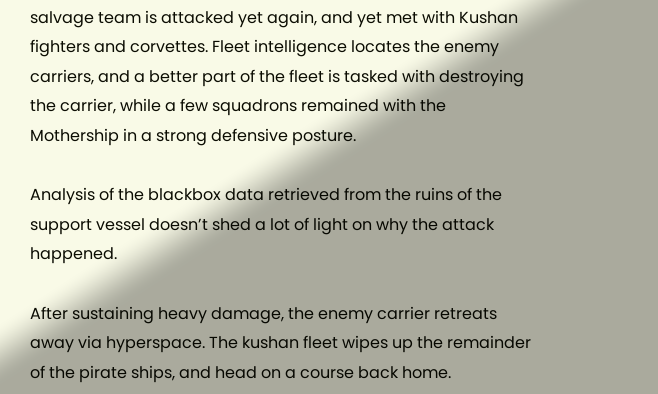salvage team is attacked yet again, and yet met with Kushan fighters and corvettes. Fleet intelligence locates the enemy carriers, and a better part of the fleet is tasked with destroying the carrier, while a few squadrons remained with the Mothership in a strong defensive posture.

Analysis of the blackbox data retrieved from the ruins of the support vessel doesn’t shed a lot of light on why the attack happened.

After sustaining heavy damage, the enemy carrier retreats away via hyperspace. The kushan fleet wipes up the remainder of the pirate ships, and head on a course back home.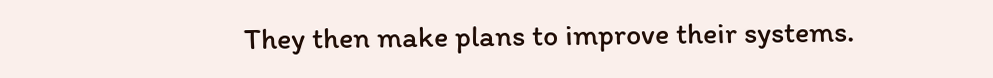They then make plans to improve their systems.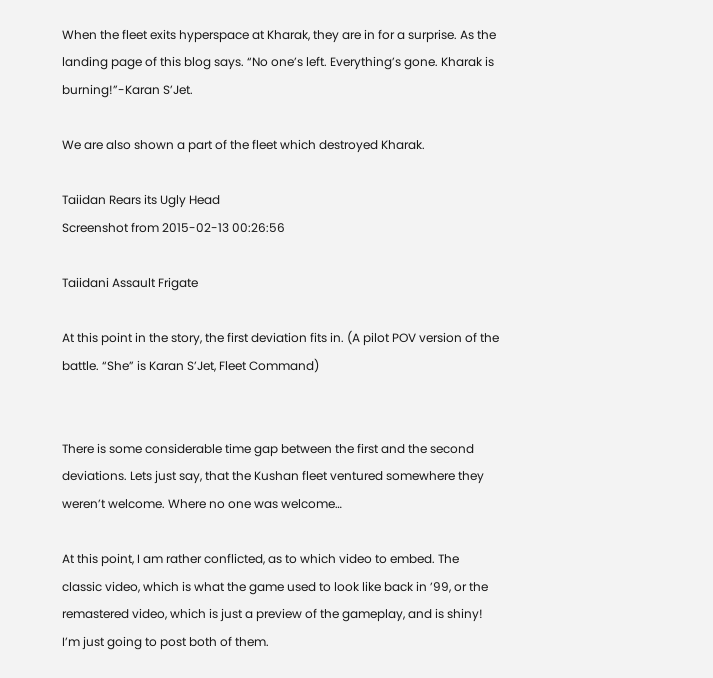When the fleet exits hyperspace at Kharak, they are in for a surprise. As the landing page of this blog says. “No one’s left. Everything’s gone. Kharak is burning!”-Karan S’Jet.

We are also shown a part of the fleet which destroyed Kharak.

Taiidan Rears its Ugly Head
Screenshot from 2015-02-13 00:26:56

Taiidani Assault Frigate

At this point in the story, the first deviation fits in. (A pilot POV version of the battle. “She” is Karan S’Jet, Fleet Command)


There is some considerable time gap between the first and the second deviations. Lets just say, that the Kushan fleet ventured somewhere they weren’t welcome. Where no one was welcome…

At this point, I am rather conflicted, as to which video to embed. The classic video, which is what the game used to look like back in ’99, or the remastered video, which is just a preview of the gameplay, and is shiny! I’m just going to post both of them.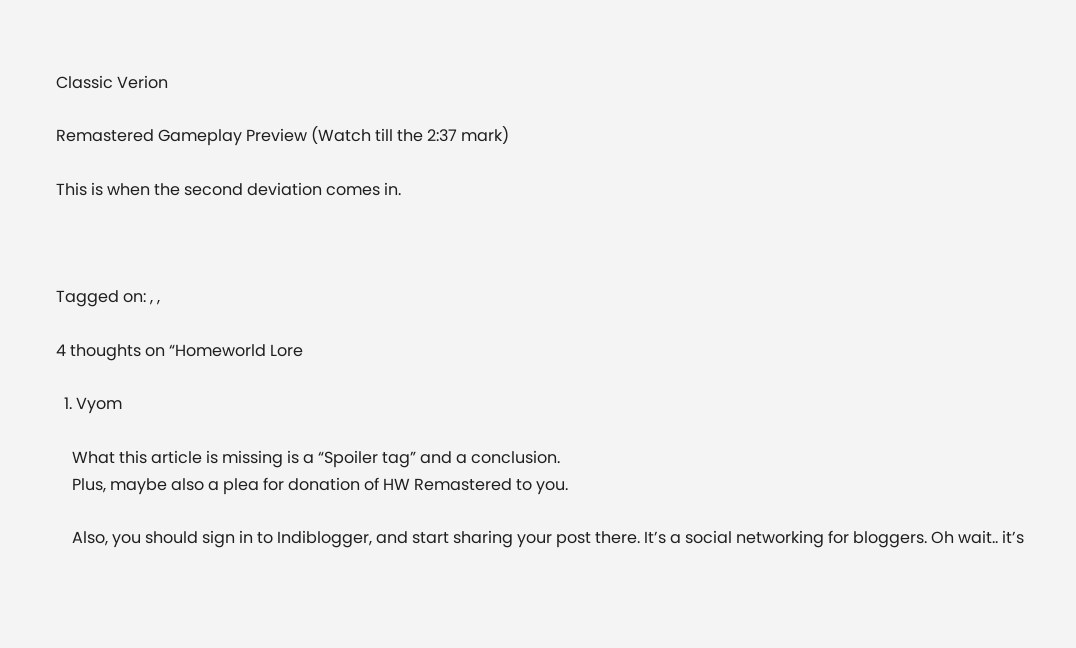Classic Verion

Remastered Gameplay Preview (Watch till the 2:37 mark)

This is when the second deviation comes in.



Tagged on: , ,

4 thoughts on “Homeworld Lore

  1. Vyom

    What this article is missing is a “Spoiler tag” and a conclusion.
    Plus, maybe also a plea for donation of HW Remastered to you.

    Also, you should sign in to Indiblogger, and start sharing your post there. It’s a social networking for bloggers. Oh wait.. it’s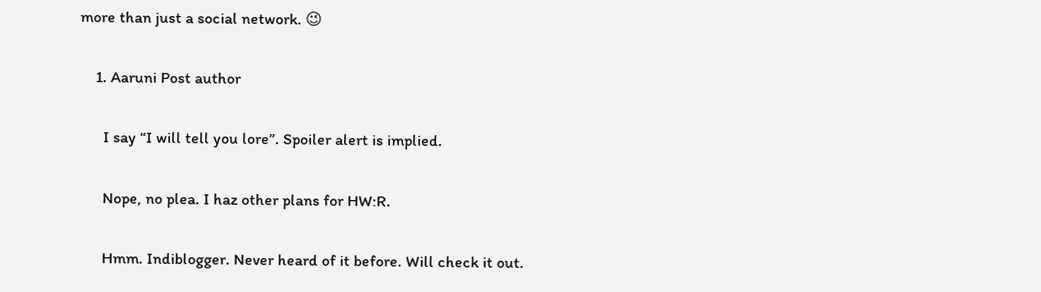more than just a social network. 😉

    1. Aaruni Post author

      I say “I will tell you lore”. Spoiler alert is implied.

      Nope, no plea. I haz other plans for HW:R.

      Hmm. Indiblogger. Never heard of it before. Will check it out.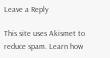Leave a Reply

This site uses Akismet to reduce spam. Learn how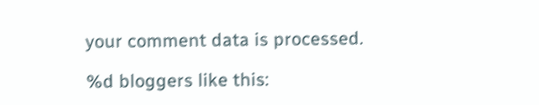your comment data is processed.

%d bloggers like this: